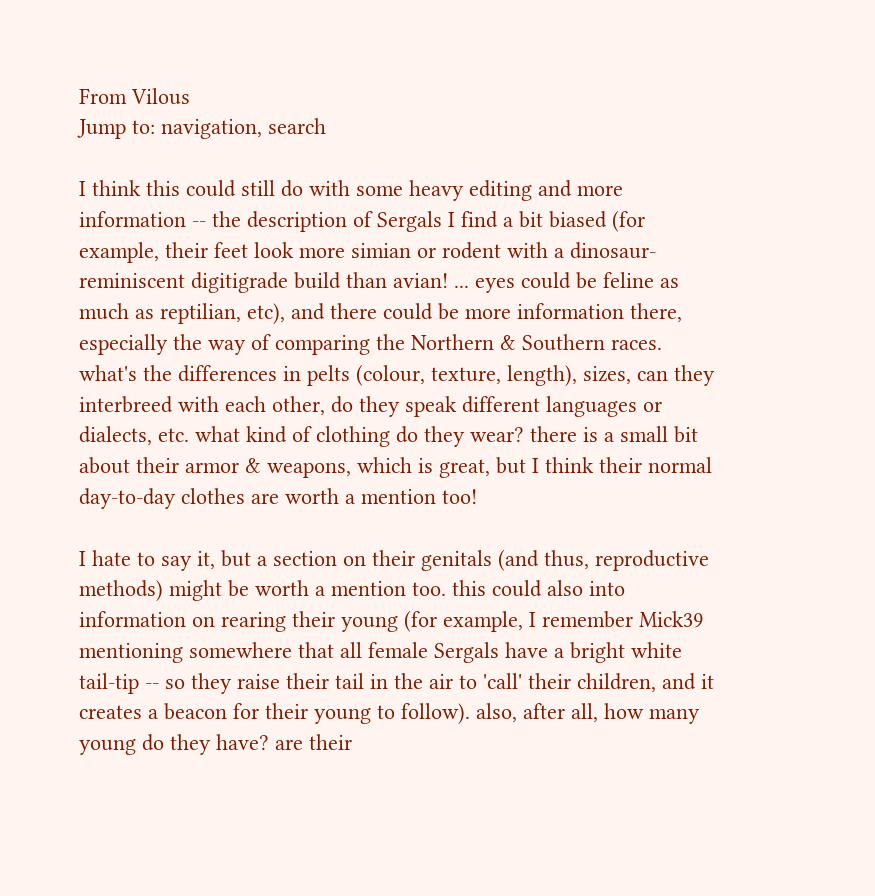From Vilous
Jump to: navigation, search

I think this could still do with some heavy editing and more information -- the description of Sergals I find a bit biased (for example, their feet look more simian or rodent with a dinosaur-reminiscent digitigrade build than avian! ... eyes could be feline as much as reptilian, etc), and there could be more information there, especially the way of comparing the Northern & Southern races. what's the differences in pelts (colour, texture, length), sizes, can they interbreed with each other, do they speak different languages or dialects, etc. what kind of clothing do they wear? there is a small bit about their armor & weapons, which is great, but I think their normal day-to-day clothes are worth a mention too!

I hate to say it, but a section on their genitals (and thus, reproductive methods) might be worth a mention too. this could also into information on rearing their young (for example, I remember Mick39 mentioning somewhere that all female Sergals have a bright white tail-tip -- so they raise their tail in the air to 'call' their children, and it creates a beacon for their young to follow). also, after all, how many young do they have? are their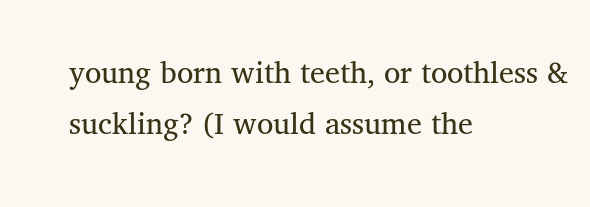young born with teeth, or toothless & suckling? (I would assume the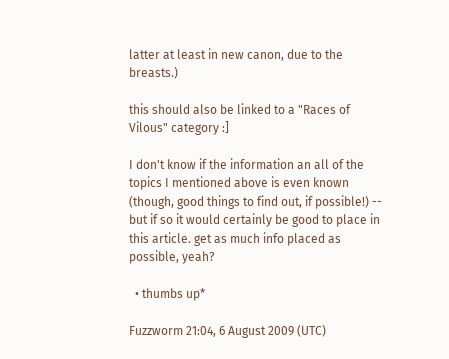latter at least in new canon, due to the breasts.)

this should also be linked to a "Races of Vilous" category :]

I don't know if the information an all of the topics I mentioned above is even known (though, good things to find out, if possible!) -- but if so it would certainly be good to place in this article. get as much info placed as possible, yeah?

  • thumbs up*

Fuzzworm 21:04, 6 August 2009 (UTC)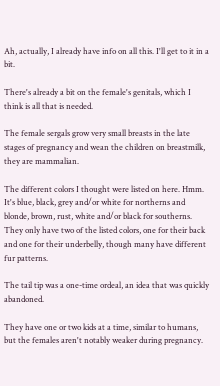Ah, actually, I already have info on all this. I'll get to it in a bit.

There's already a bit on the female's genitals, which I think is all that is needed.

The female sergals grow very small breasts in the late stages of pregnancy and wean the children on breastmilk, they are mammalian.

The different colors I thought were listed on here. Hmm. It's blue, black, grey and/or white for northerns and blonde, brown, rust, white and/or black for southerns. They only have two of the listed colors, one for their back and one for their underbelly, though many have different fur patterns.

The tail tip was a one-time ordeal, an idea that was quickly abandoned.

They have one or two kids at a time, similar to humans, but the females aren't notably weaker during pregnancy.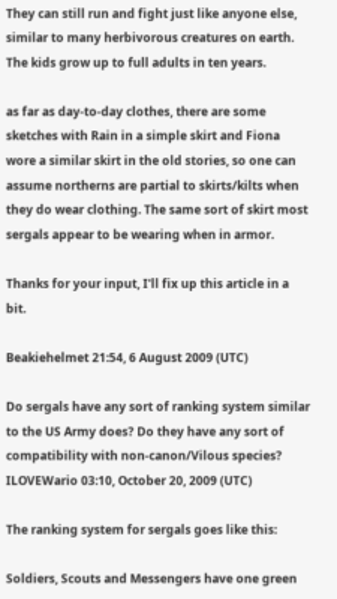They can still run and fight just like anyone else, similar to many herbivorous creatures on earth. The kids grow up to full adults in ten years.

as far as day-to-day clothes, there are some sketches with Rain in a simple skirt and Fiona wore a similar skirt in the old stories, so one can assume northerns are partial to skirts/kilts when they do wear clothing. The same sort of skirt most sergals appear to be wearing when in armor.

Thanks for your input, I'll fix up this article in a bit.

Beakiehelmet 21:54, 6 August 2009 (UTC)

Do sergals have any sort of ranking system similar to the US Army does? Do they have any sort of compatibility with non-canon/Vilous species? ILOVEWario 03:10, October 20, 2009 (UTC)

The ranking system for sergals goes like this:

Soldiers, Scouts and Messengers have one green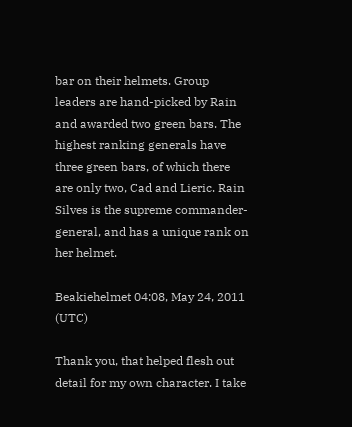bar on their helmets. Group leaders are hand-picked by Rain and awarded two green bars. The highest ranking generals have three green bars, of which there are only two, Cad and Lieric. Rain Silves is the supreme commander-general, and has a unique rank on her helmet.

Beakiehelmet 04:08, May 24, 2011 (UTC)

Thank you, that helped flesh out detail for my own character. I take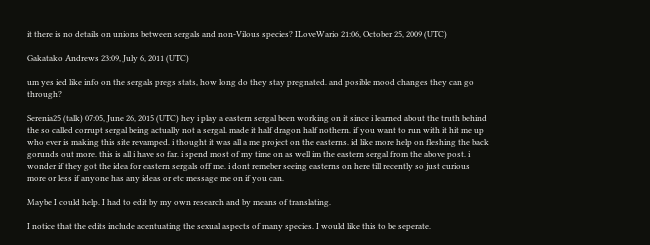it there is no details on unions between sergals and non-Vilous species? ILoveWario 21:06, October 25, 2009 (UTC)

Gakatako Andrews 23:09, July 6, 2011 (UTC)

um yes ied like info on the sergals pregs stats, how long do they stay pregnated. and posible mood changes they can go through?

Serenia25 (talk) 07:05, June 26, 2015 (UTC) hey i play a eastern sergal been working on it since i learned about the truth behind the so called corrupt sergal being actually not a sergal. made it half dragon half nothern. if you want to run with it hit me up who ever is making this site revamped. i thought it was all a me project on the easterns. id like more help on fleshing the back gorunds out more. this is all i have so far. i spend most of my time on as well im the eastern sergal from the above post. i wonder if they got the idea for eastern sergals off me. i dont remeber seeing easterns on here till recently so just curious more or less if anyone has any ideas or etc message me on if you can.

Maybe I could help. I had to edit by my own research and by means of translating.

I notice that the edits include acentuating the sexual aspects of many species. I would like this to be seperate.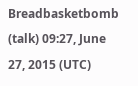Breadbasketbomb (talk) 09:27, June 27, 2015 (UTC)